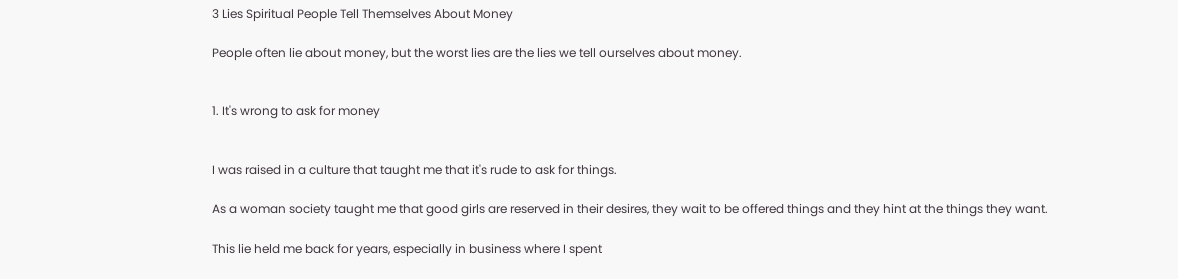3 Lies Spiritual People Tell Themselves About Money

People often lie about money, but the worst lies are the lies we tell ourselves about money.


1. It's wrong to ask for money


I was raised in a culture that taught me that it's rude to ask for things.

As a woman society taught me that good girls are reserved in their desires, they wait to be offered things and they hint at the things they want.

This lie held me back for years, especially in business where I spent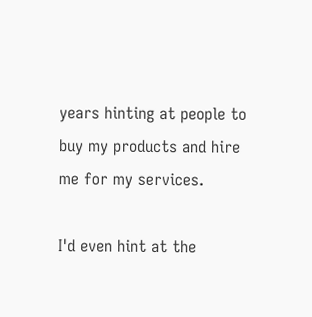years hinting at people to buy my products and hire me for my services.

I'd even hint at the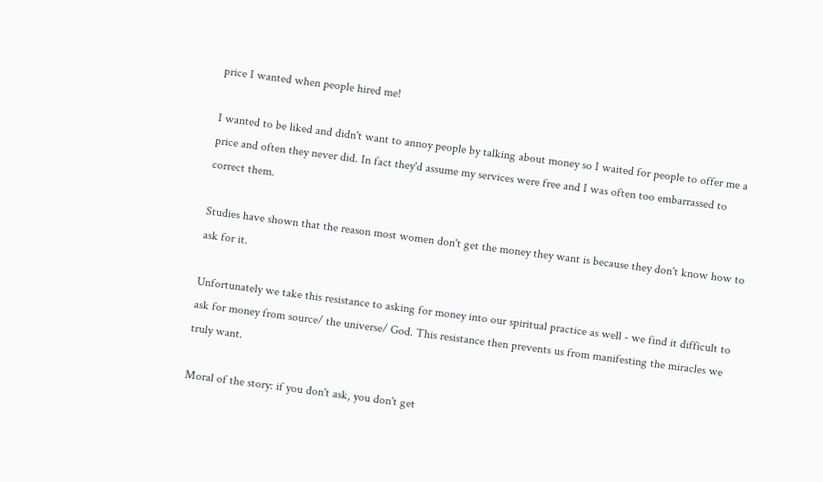price I wanted when people hired me!

I wanted to be liked and didn't want to annoy people by talking about money so I waited for people to offer me a price and often they never did. In fact they'd assume my services were free and I was often too embarrassed to correct them.

Studies have shown that the reason most women don't get the money they want is because they don't know how to ask for it.

Unfortunately we take this resistance to asking for money into our spiritual practice as well - we find it difficult to ask for money from source/ the universe/ God. This resistance then prevents us from manifesting the miracles we truly want.

Moral of the story: if you don't ask, you don't get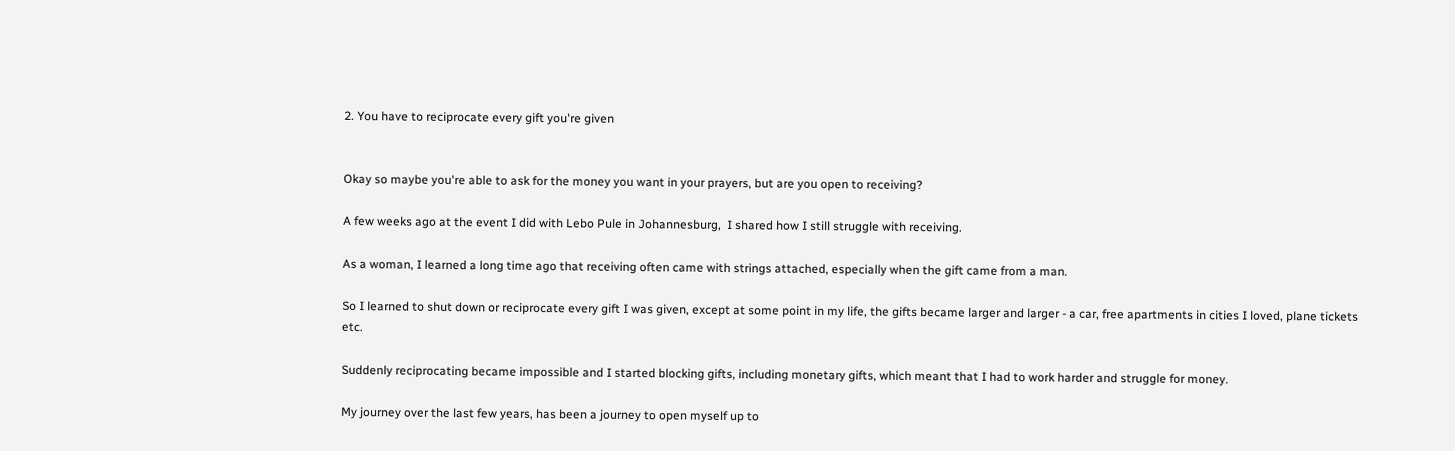2. You have to reciprocate every gift you're given


Okay so maybe you're able to ask for the money you want in your prayers, but are you open to receiving?

A few weeks ago at the event I did with Lebo Pule in Johannesburg,  I shared how I still struggle with receiving.

As a woman, I learned a long time ago that receiving often came with strings attached, especially when the gift came from a man.

So I learned to shut down or reciprocate every gift I was given, except at some point in my life, the gifts became larger and larger - a car, free apartments in cities I loved, plane tickets etc.

Suddenly reciprocating became impossible and I started blocking gifts, including monetary gifts, which meant that I had to work harder and struggle for money.

My journey over the last few years, has been a journey to open myself up to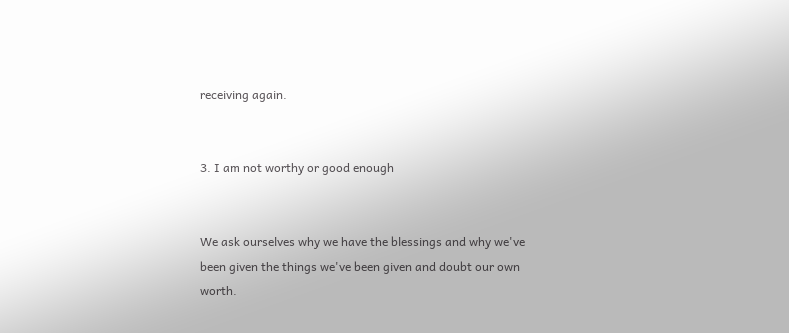receiving again.


3. I am not worthy or good enough


We ask ourselves why we have the blessings and why we've been given the things we've been given and doubt our own worth.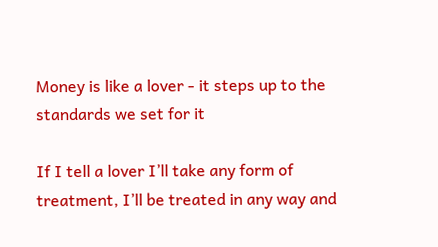Money is like a lover - it steps up to the standards we set for it

If I tell a lover I’ll take any form of treatment, I’ll be treated in any way and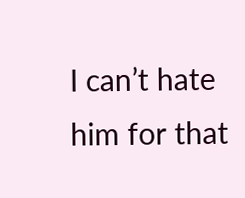I can’t hate him for that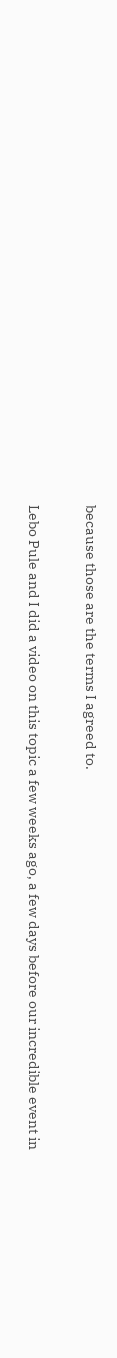because those are the terms I agreed to.

Lebo Pule and I did a video on this topic a few weeks ago, a few days before our incredible event in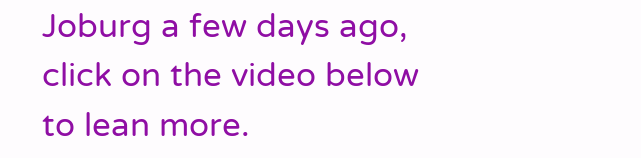Joburg a few days ago, click on the video below to lean more.